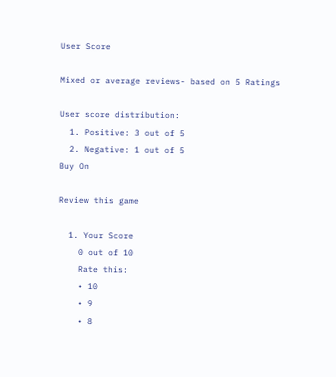User Score

Mixed or average reviews- based on 5 Ratings

User score distribution:
  1. Positive: 3 out of 5
  2. Negative: 1 out of 5
Buy On

Review this game

  1. Your Score
    0 out of 10
    Rate this:
    • 10
    • 9
    • 8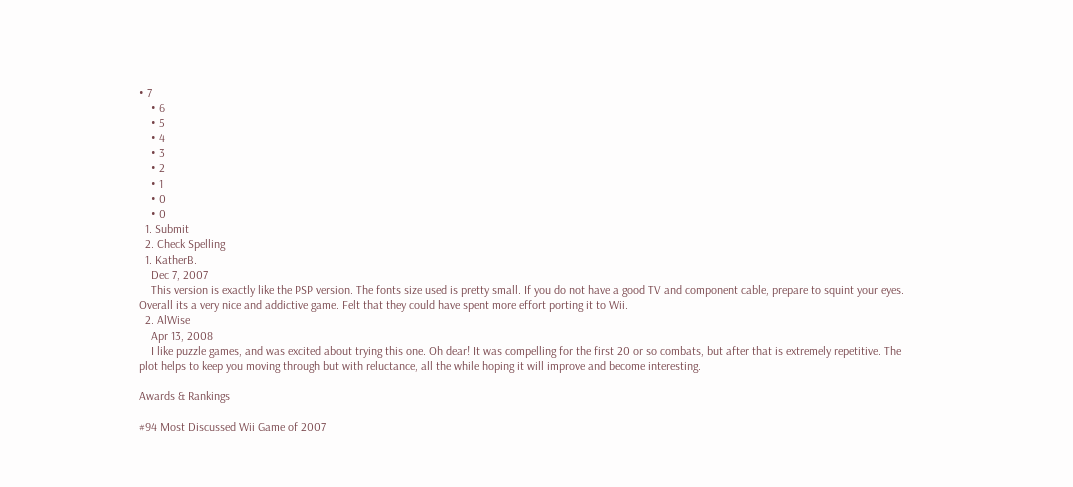• 7
    • 6
    • 5
    • 4
    • 3
    • 2
    • 1
    • 0
    • 0
  1. Submit
  2. Check Spelling
  1. KatherB.
    Dec 7, 2007
    This version is exactly like the PSP version. The fonts size used is pretty small. If you do not have a good TV and component cable, prepare to squint your eyes. Overall its a very nice and addictive game. Felt that they could have spent more effort porting it to Wii.
  2. AlWise
    Apr 13, 2008
    I like puzzle games, and was excited about trying this one. Oh dear! It was compelling for the first 20 or so combats, but after that is extremely repetitive. The plot helps to keep you moving through but with reluctance, all the while hoping it will improve and become interesting.

Awards & Rankings

#94 Most Discussed Wii Game of 2007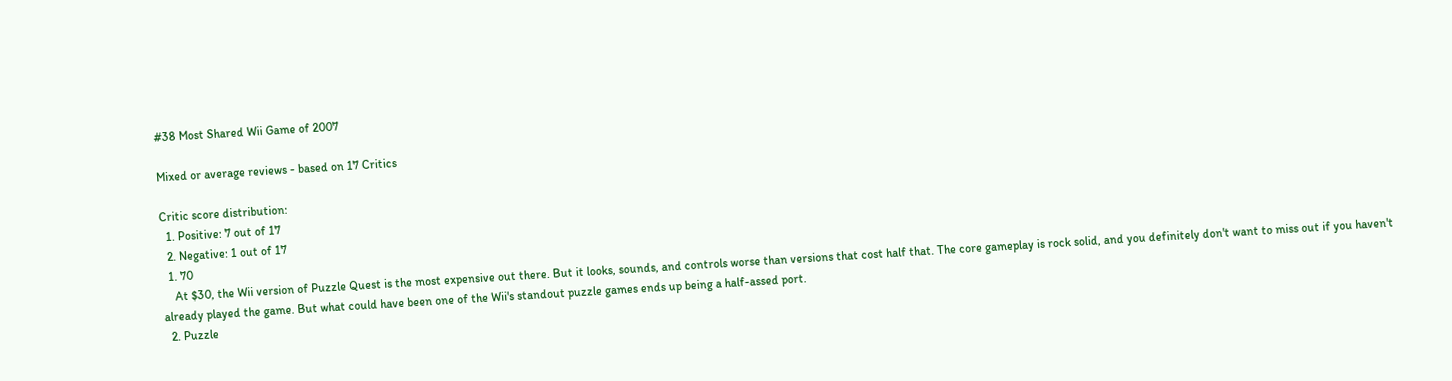#38 Most Shared Wii Game of 2007

Mixed or average reviews - based on 17 Critics

Critic score distribution:
  1. Positive: 7 out of 17
  2. Negative: 1 out of 17
  1. 70
    At $30, the Wii version of Puzzle Quest is the most expensive out there. But it looks, sounds, and controls worse than versions that cost half that. The core gameplay is rock solid, and you definitely don't want to miss out if you haven't already played the game. But what could have been one of the Wii's standout puzzle games ends up being a half-assed port.
  2. Puzzle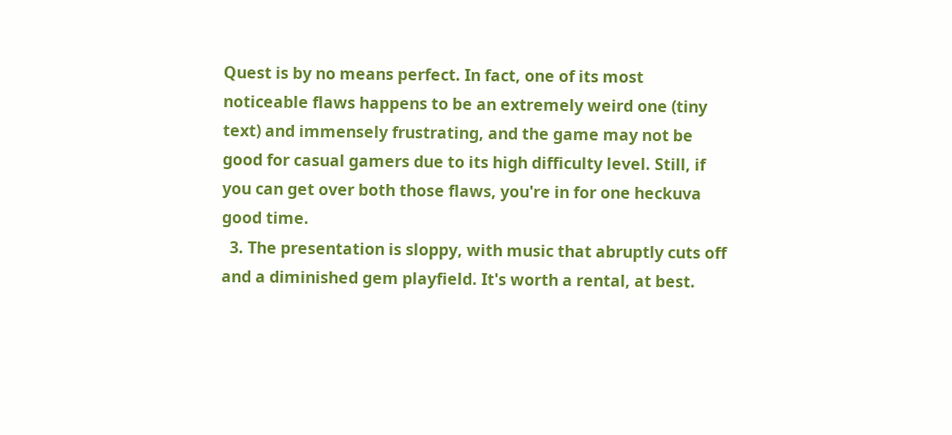Quest is by no means perfect. In fact, one of its most noticeable flaws happens to be an extremely weird one (tiny text) and immensely frustrating, and the game may not be good for casual gamers due to its high difficulty level. Still, if you can get over both those flaws, you're in for one heckuva good time.
  3. The presentation is sloppy, with music that abruptly cuts off and a diminished gem playfield. It's worth a rental, at best.